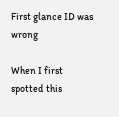First glance ID was wrong

When I first spotted this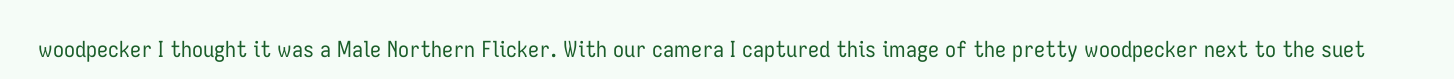woodpecker I thought it was a Male Northern Flicker. With our camera I captured this image of the pretty woodpecker next to the suet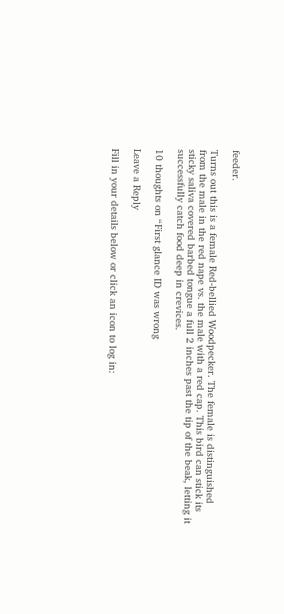feeder.

Turns out this is a female Red-bellied Woodpecker. The female is distinguished from the male in the red nape vs. the male with a red cap. This bird can stick its sticky saliva covered barbed tongue a full 2 inches past the tip of the beak, letting it successfully catch food deep in crevices.

10 thoughts on “First glance ID was wrong

Leave a Reply

Fill in your details below or click an icon to log in: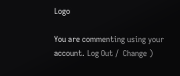Logo

You are commenting using your account. Log Out /  Change )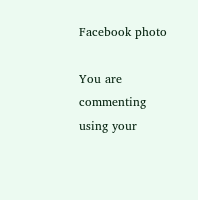Facebook photo

You are commenting using your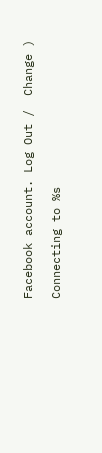Facebook account. Log Out /  Change )

Connecting to %s